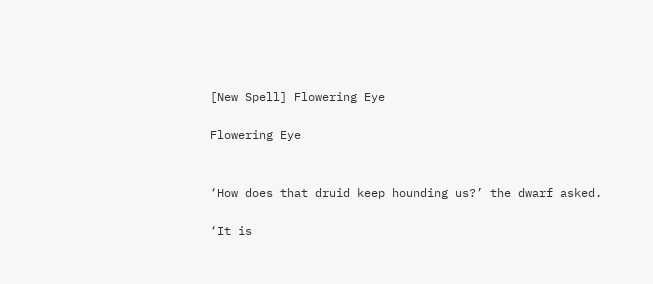[New Spell] Flowering Eye

Flowering Eye


‘How does that druid keep hounding us?’ the dwarf asked.

‘It is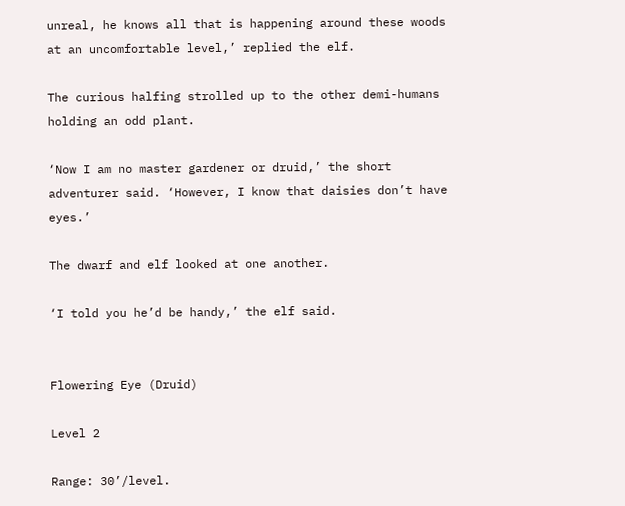unreal, he knows all that is happening around these woods at an uncomfortable level,’ replied the elf.

The curious halfing strolled up to the other demi-humans holding an odd plant.

‘Now I am no master gardener or druid,’ the short adventurer said. ‘However, I know that daisies don’t have eyes.’

The dwarf and elf looked at one another.

‘I told you he’d be handy,’ the elf said.


Flowering Eye (Druid)

Level 2

Range: 30’/level.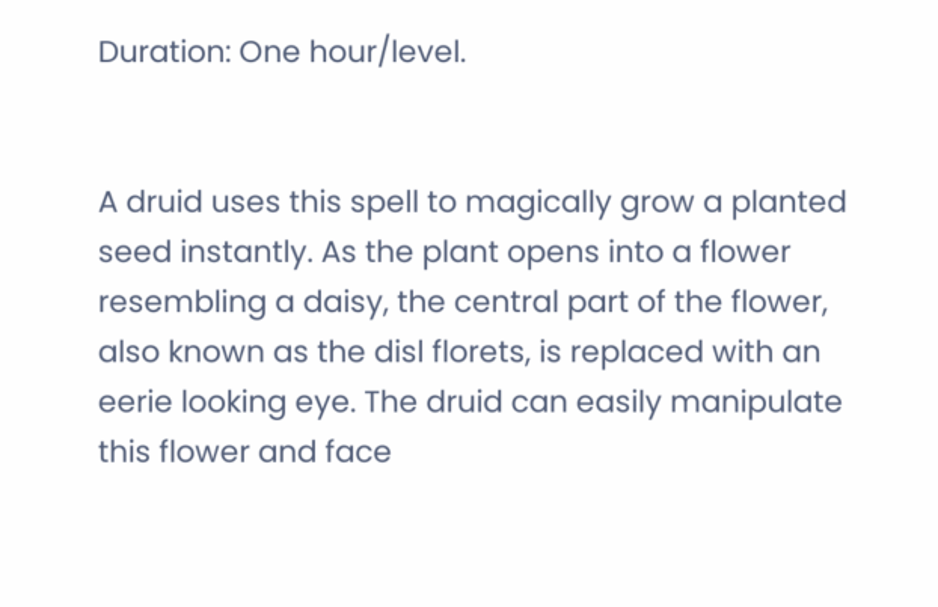Duration: One hour/level.


A druid uses this spell to magically grow a planted seed instantly. As the plant opens into a flower resembling a daisy, the central part of the flower, also known as the disl florets, is replaced with an eerie looking eye. The druid can easily manipulate this flower and face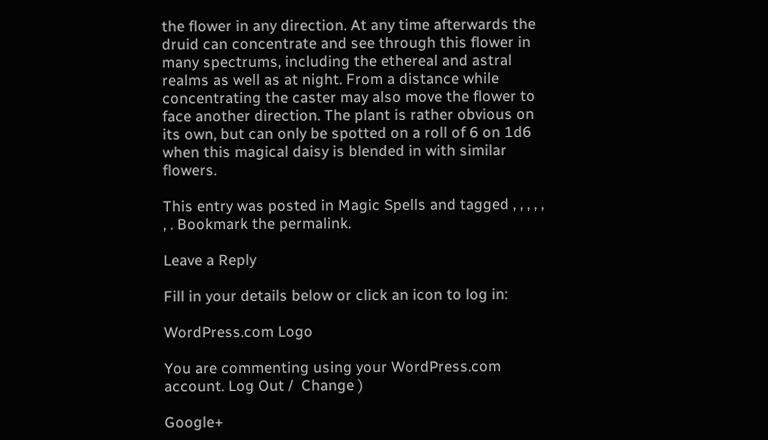the flower in any direction. At any time afterwards the druid can concentrate and see through this flower in many spectrums, including the ethereal and astral realms as well as at night. From a distance while concentrating the caster may also move the flower to face another direction. The plant is rather obvious on its own, but can only be spotted on a roll of 6 on 1d6 when this magical daisy is blended in with similar flowers.

This entry was posted in Magic Spells and tagged , , , , , , . Bookmark the permalink.

Leave a Reply

Fill in your details below or click an icon to log in:

WordPress.com Logo

You are commenting using your WordPress.com account. Log Out /  Change )

Google+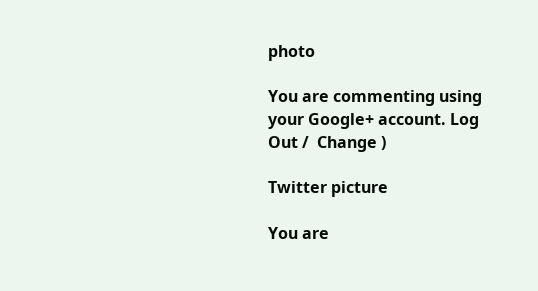photo

You are commenting using your Google+ account. Log Out /  Change )

Twitter picture

You are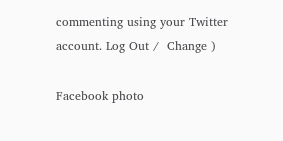commenting using your Twitter account. Log Out /  Change )

Facebook photo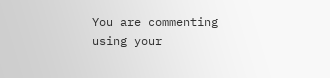You are commenting using your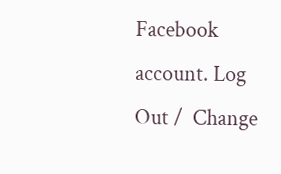Facebook account. Log Out /  Change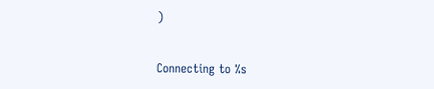)


Connecting to %s